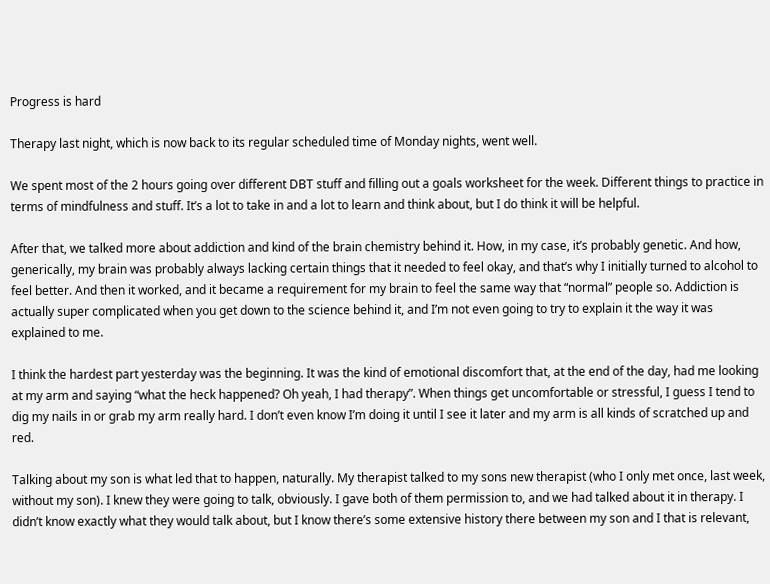Progress is hard

Therapy last night, which is now back to its regular scheduled time of Monday nights, went well.

We spent most of the 2 hours going over different DBT stuff and filling out a goals worksheet for the week. Different things to practice in terms of mindfulness and stuff. It’s a lot to take in and a lot to learn and think about, but I do think it will be helpful.

After that, we talked more about addiction and kind of the brain chemistry behind it. How, in my case, it’s probably genetic. And how, generically, my brain was probably always lacking certain things that it needed to feel okay, and that’s why I initially turned to alcohol to feel better. And then it worked, and it became a requirement for my brain to feel the same way that “normal” people so. Addiction is actually super complicated when you get down to the science behind it, and I’m not even going to try to explain it the way it was explained to me.

I think the hardest part yesterday was the beginning. It was the kind of emotional discomfort that, at the end of the day, had me looking at my arm and saying “what the heck happened? Oh yeah, I had therapy”. When things get uncomfortable or stressful, I guess I tend to dig my nails in or grab my arm really hard. I don’t even know I’m doing it until I see it later and my arm is all kinds of scratched up and red.

Talking about my son is what led that to happen, naturally. My therapist talked to my sons new therapist (who I only met once, last week, without my son). I knew they were going to talk, obviously. I gave both of them permission to, and we had talked about it in therapy. I didn’t know exactly what they would talk about, but I know there’s some extensive history there between my son and I that is relevant,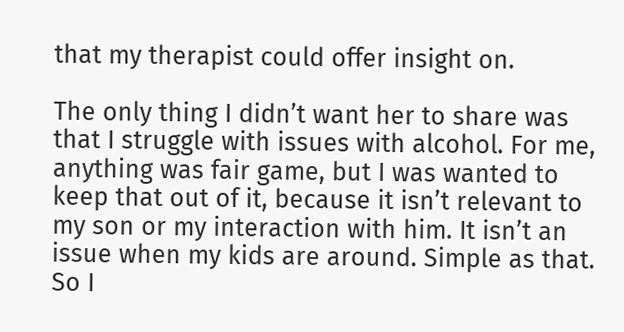that my therapist could offer insight on.

The only thing I didn’t want her to share was that I struggle with issues with alcohol. For me, anything was fair game, but I was wanted to keep that out of it, because it isn’t relevant to my son or my interaction with him. It isn’t an issue when my kids are around. Simple as that. So I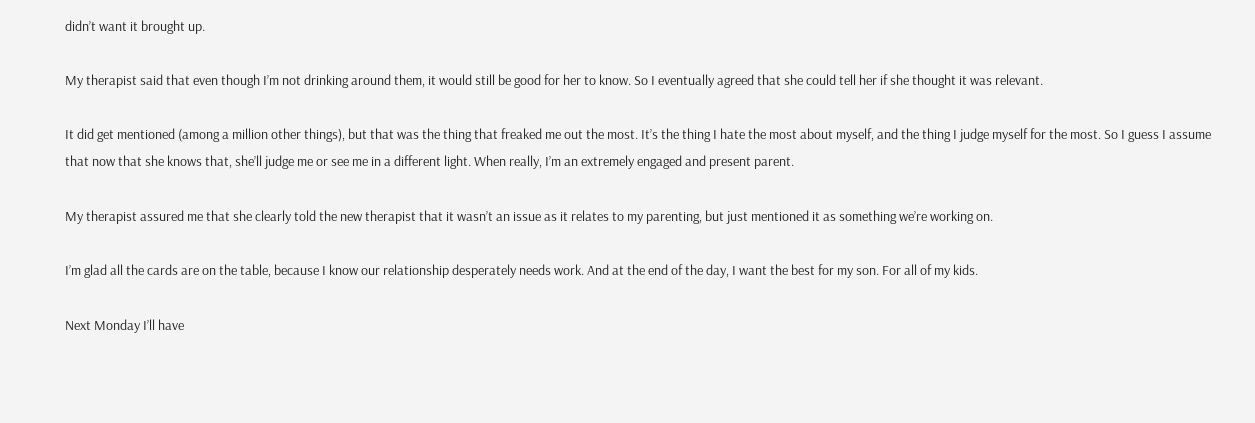didn’t want it brought up.

My therapist said that even though I’m not drinking around them, it would still be good for her to know. So I eventually agreed that she could tell her if she thought it was relevant.

It did get mentioned (among a million other things), but that was the thing that freaked me out the most. It’s the thing I hate the most about myself, and the thing I judge myself for the most. So I guess I assume that now that she knows that, she’ll judge me or see me in a different light. When really, I’m an extremely engaged and present parent.

My therapist assured me that she clearly told the new therapist that it wasn’t an issue as it relates to my parenting, but just mentioned it as something we’re working on.

I’m glad all the cards are on the table, because I know our relationship desperately needs work. And at the end of the day, I want the best for my son. For all of my kids.

Next Monday I’ll have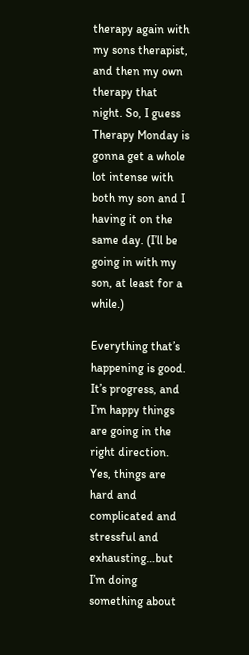therapy again with my sons therapist, and then my own therapy that night. So, I guess Therapy Monday is gonna get a whole lot intense with both my son and I having it on the same day. (I’ll be going in with my son, at least for a while.)

Everything that’s happening is good. It’s progress, and I’m happy things are going in the right direction. Yes, things are hard and complicated and stressful and exhausting…but I’m doing something about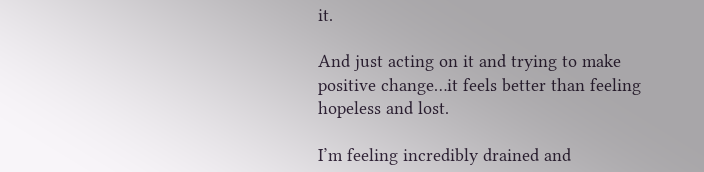it.

And just acting on it and trying to make positive change…it feels better than feeling hopeless and lost.

I’m feeling incredibly drained and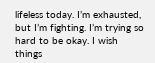lifeless today. I’m exhausted, but I’m fighting. I’m trying so hard to be okay. I wish things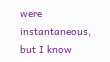were instantaneous, but I know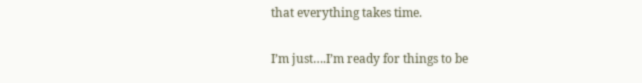that everything takes time.

I’m just….I’m ready for things to be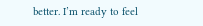better. I’m ready to feel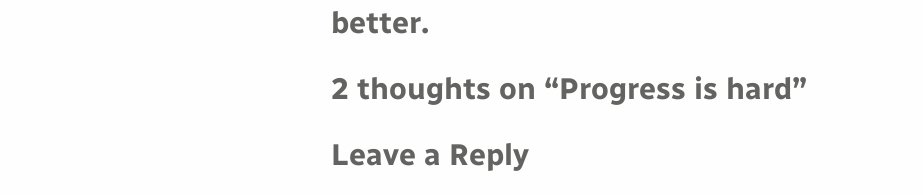better.

2 thoughts on “Progress is hard”

Leave a Reply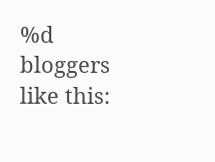%d bloggers like this: